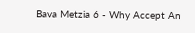Bava Metzia 6 - Why Accept An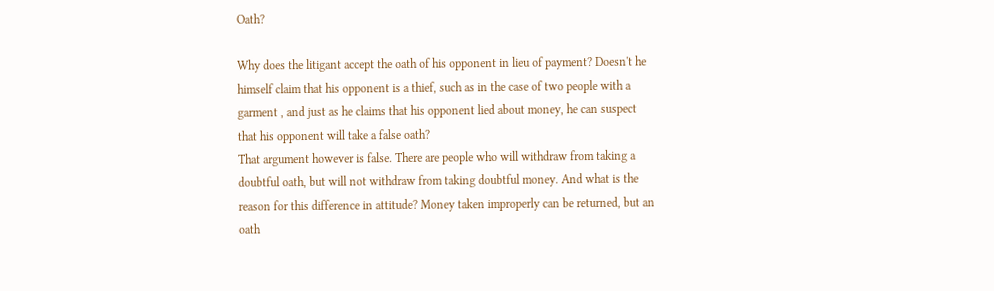Oath?

Why does the litigant accept the oath of his opponent in lieu of payment? Doesn't he himself claim that his opponent is a thief, such as in the case of two people with a garment , and just as he claims that his opponent lied about money, he can suspect that his opponent will take a false oath?
That argument however is false. There are people who will withdraw from taking a doubtful oath, but will not withdraw from taking doubtful money. And what is the reason for this difference in attitude? Money taken improperly can be returned, but an oath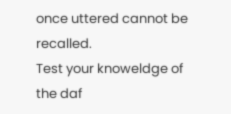once uttered cannot be recalled.
Test your knoweldge of the daf